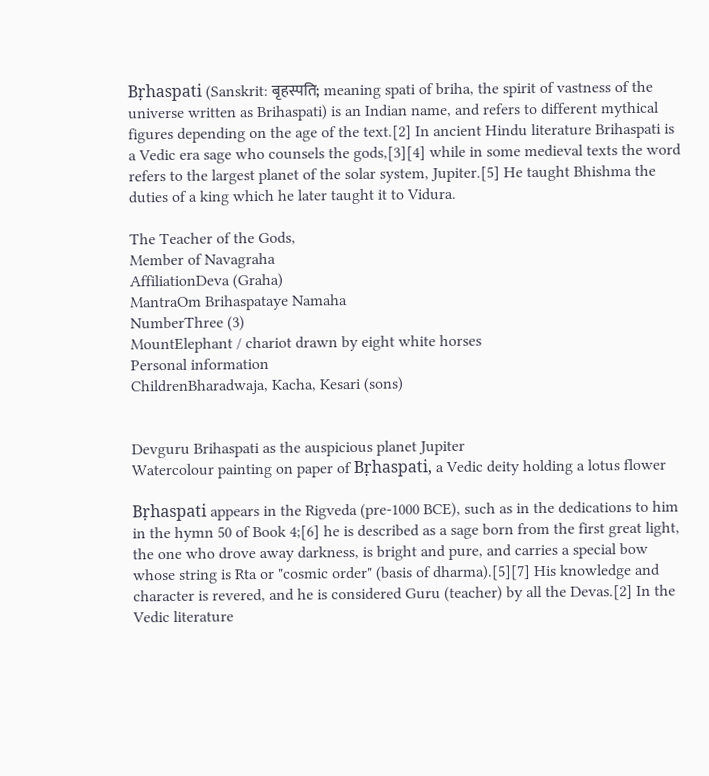Bṛhaspati (Sanskrit: बृहस्पति; meaning spati of briha, the spirit of vastness of the universe written as Brihaspati) is an Indian name, and refers to different mythical figures depending on the age of the text.[2] In ancient Hindu literature Brihaspati is a Vedic era sage who counsels the gods,[3][4] while in some medieval texts the word refers to the largest planet of the solar system, Jupiter.[5] He taught Bhishma the duties of a king which he later taught it to Vidura.

The Teacher of the Gods,
Member of Navagraha
AffiliationDeva (Graha)
MantraOm Brihaspataye Namaha
NumberThree (3)
MountElephant / chariot drawn by eight white horses
Personal information
ChildrenBharadwaja, Kacha, Kesari (sons)


Devguru Brihaspati as the auspicious planet Jupiter
Watercolour painting on paper of Bṛhaspati, a Vedic deity holding a lotus flower

Bṛhaspati appears in the Rigveda (pre-1000 BCE), such as in the dedications to him in the hymn 50 of Book 4;[6] he is described as a sage born from the first great light, the one who drove away darkness, is bright and pure, and carries a special bow whose string is Rta or "cosmic order" (basis of dharma).[5][7] His knowledge and character is revered, and he is considered Guru (teacher) by all the Devas.[2] In the Vedic literature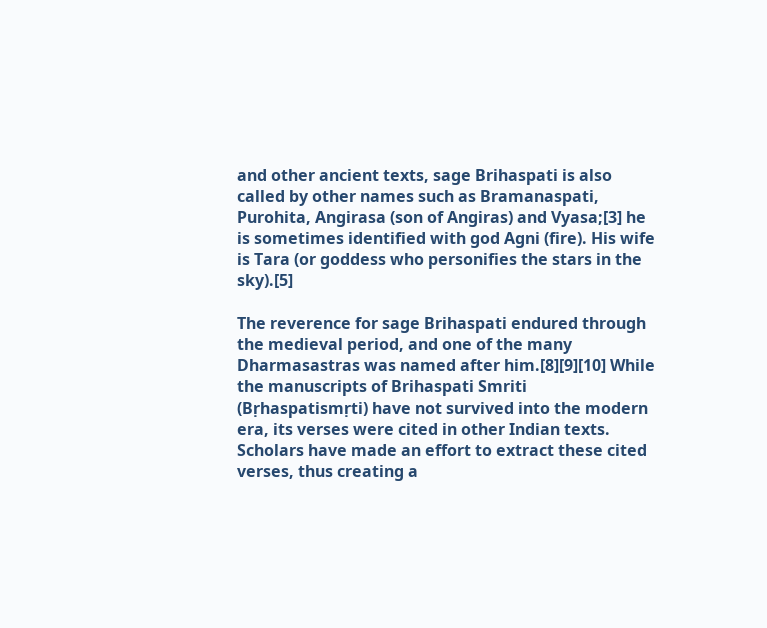and other ancient texts, sage Brihaspati is also called by other names such as Bramanaspati, Purohita, Angirasa (son of Angiras) and Vyasa;[3] he is sometimes identified with god Agni (fire). His wife is Tara (or goddess who personifies the stars in the sky).[5]

The reverence for sage Brihaspati endured through the medieval period, and one of the many Dharmasastras was named after him.[8][9][10] While the manuscripts of Brihaspati Smriti (Bṛhaspatismṛti) have not survived into the modern era, its verses were cited in other Indian texts. Scholars have made an effort to extract these cited verses, thus creating a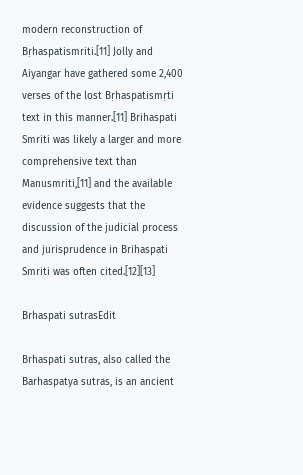modern reconstruction of Bṛhaspatismriti.[11] Jolly and Aiyangar have gathered some 2,400 verses of the lost Bṛhaspatismṛti text in this manner.[11] Brihaspati Smriti was likely a larger and more comprehensive text than Manusmriti,[11] and the available evidence suggests that the discussion of the judicial process and jurisprudence in Brihaspati Smriti was often cited.[12][13]

Brhaspati sutrasEdit

Brhaspati sutras, also called the Barhaspatya sutras, is an ancient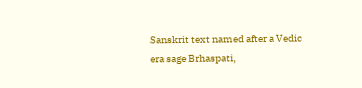Sanskrit text named after a Vedic era sage Brhaspati,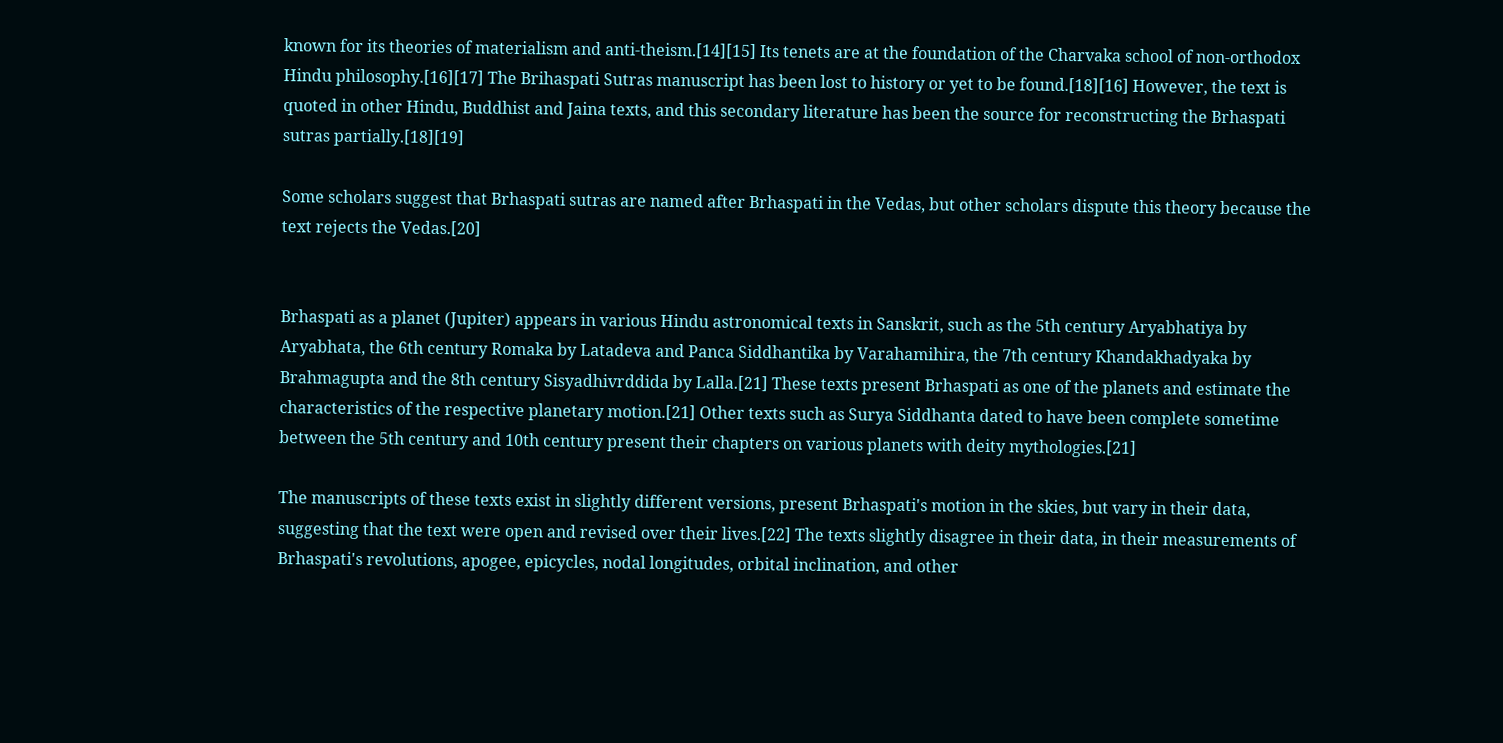known for its theories of materialism and anti-theism.[14][15] Its tenets are at the foundation of the Charvaka school of non-orthodox Hindu philosophy.[16][17] The Brihaspati Sutras manuscript has been lost to history or yet to be found.[18][16] However, the text is quoted in other Hindu, Buddhist and Jaina texts, and this secondary literature has been the source for reconstructing the Brhaspati sutras partially.[18][19]

Some scholars suggest that Brhaspati sutras are named after Brhaspati in the Vedas, but other scholars dispute this theory because the text rejects the Vedas.[20]


Brhaspati as a planet (Jupiter) appears in various Hindu astronomical texts in Sanskrit, such as the 5th century Aryabhatiya by Aryabhata, the 6th century Romaka by Latadeva and Panca Siddhantika by Varahamihira, the 7th century Khandakhadyaka by Brahmagupta and the 8th century Sisyadhivrddida by Lalla.[21] These texts present Brhaspati as one of the planets and estimate the characteristics of the respective planetary motion.[21] Other texts such as Surya Siddhanta dated to have been complete sometime between the 5th century and 10th century present their chapters on various planets with deity mythologies.[21]

The manuscripts of these texts exist in slightly different versions, present Brhaspati's motion in the skies, but vary in their data, suggesting that the text were open and revised over their lives.[22] The texts slightly disagree in their data, in their measurements of Brhaspati's revolutions, apogee, epicycles, nodal longitudes, orbital inclination, and other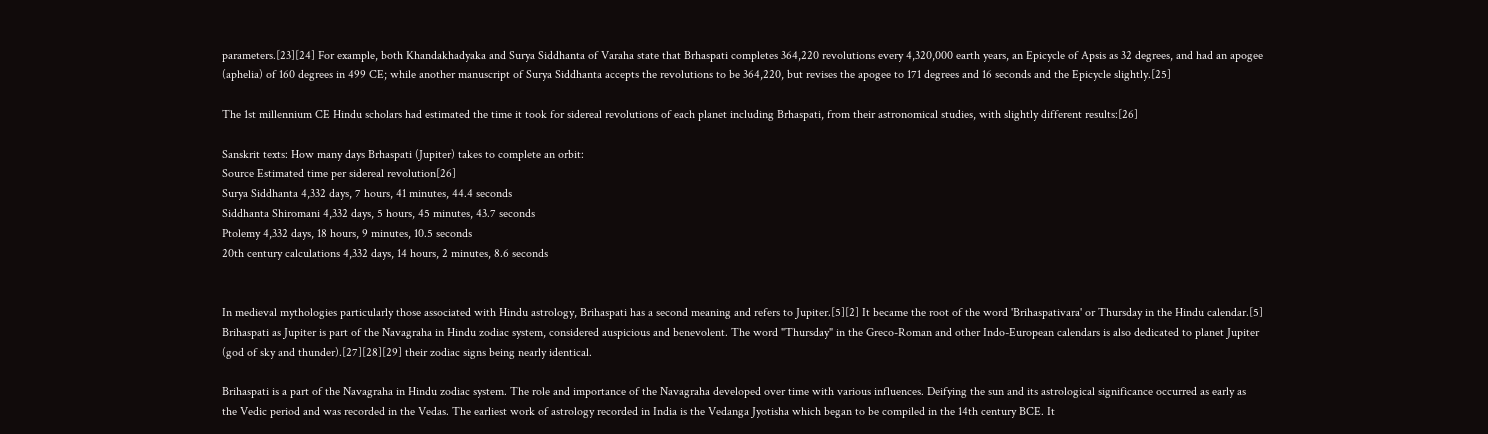parameters.[23][24] For example, both Khandakhadyaka and Surya Siddhanta of Varaha state that Brhaspati completes 364,220 revolutions every 4,320,000 earth years, an Epicycle of Apsis as 32 degrees, and had an apogee (aphelia) of 160 degrees in 499 CE; while another manuscript of Surya Siddhanta accepts the revolutions to be 364,220, but revises the apogee to 171 degrees and 16 seconds and the Epicycle slightly.[25]

The 1st millennium CE Hindu scholars had estimated the time it took for sidereal revolutions of each planet including Brhaspati, from their astronomical studies, with slightly different results:[26]

Sanskrit texts: How many days Brhaspati (Jupiter) takes to complete an orbit:
Source Estimated time per sidereal revolution[26]
Surya Siddhanta 4,332 days, 7 hours, 41 minutes, 44.4 seconds
Siddhanta Shiromani 4,332 days, 5 hours, 45 minutes, 43.7 seconds
Ptolemy 4,332 days, 18 hours, 9 minutes, 10.5 seconds
20th century calculations 4,332 days, 14 hours, 2 minutes, 8.6 seconds


In medieval mythologies particularly those associated with Hindu astrology, Brihaspati has a second meaning and refers to Jupiter.[5][2] It became the root of the word 'Brihaspativara' or Thursday in the Hindu calendar.[5] Brihaspati as Jupiter is part of the Navagraha in Hindu zodiac system, considered auspicious and benevolent. The word "Thursday" in the Greco-Roman and other Indo-European calendars is also dedicated to planet Jupiter (god of sky and thunder).[27][28][29] their zodiac signs being nearly identical.

Brihaspati is a part of the Navagraha in Hindu zodiac system. The role and importance of the Navagraha developed over time with various influences. Deifying the sun and its astrological significance occurred as early as the Vedic period and was recorded in the Vedas. The earliest work of astrology recorded in India is the Vedanga Jyotisha which began to be compiled in the 14th century BCE. It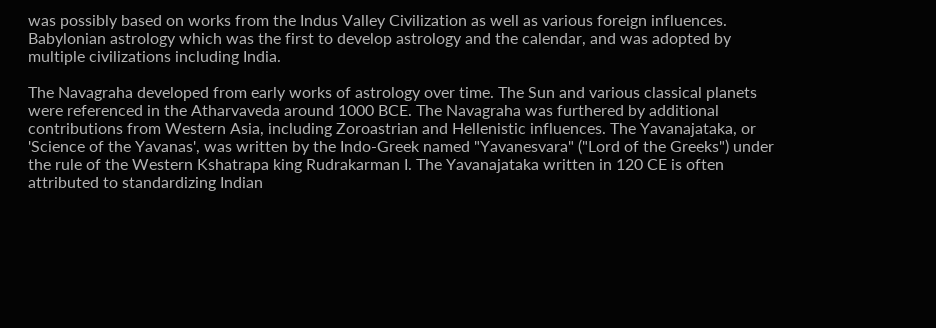was possibly based on works from the Indus Valley Civilization as well as various foreign influences. Babylonian astrology which was the first to develop astrology and the calendar, and was adopted by multiple civilizations including India.

The Navagraha developed from early works of astrology over time. The Sun and various classical planets were referenced in the Atharvaveda around 1000 BCE. The Navagraha was furthered by additional contributions from Western Asia, including Zoroastrian and Hellenistic influences. The Yavanajataka, or 'Science of the Yavanas', was written by the Indo-Greek named "Yavanesvara" ("Lord of the Greeks") under the rule of the Western Kshatrapa king Rudrakarman I. The Yavanajataka written in 120 CE is often attributed to standardizing Indian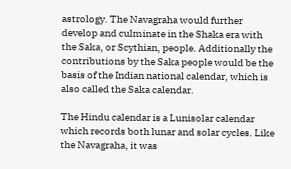astrology. The Navagraha would further develop and culminate in the Shaka era with the Saka, or Scythian, people. Additionally the contributions by the Saka people would be the basis of the Indian national calendar, which is also called the Saka calendar.

The Hindu calendar is a Lunisolar calendar which records both lunar and solar cycles. Like the Navagraha, it was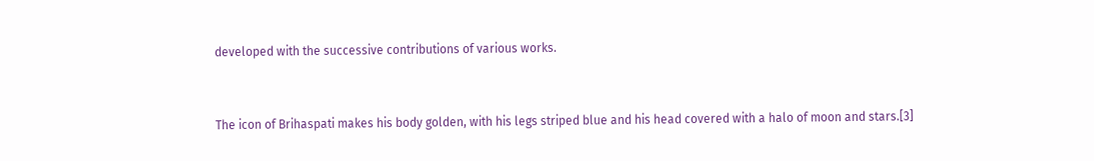developed with the successive contributions of various works.


The icon of Brihaspati makes his body golden, with his legs striped blue and his head covered with a halo of moon and stars.[3]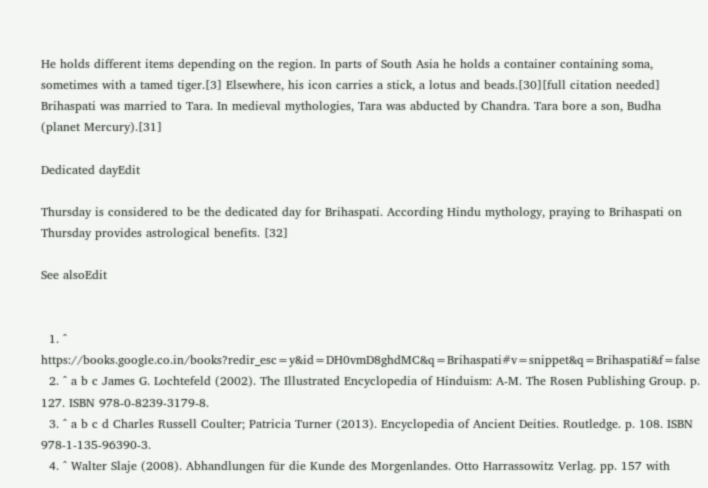He holds different items depending on the region. In parts of South Asia he holds a container containing soma, sometimes with a tamed tiger.[3] Elsewhere, his icon carries a stick, a lotus and beads.[30][full citation needed] Brihaspati was married to Tara. In medieval mythologies, Tara was abducted by Chandra. Tara bore a son, Budha (planet Mercury).[31]

Dedicated dayEdit

Thursday is considered to be the dedicated day for Brihaspati. According Hindu mythology, praying to Brihaspati on Thursday provides astrological benefits. [32]

See alsoEdit


  1. ^ https://books.google.co.in/books?redir_esc=y&id=DH0vmD8ghdMC&q=Brihaspati#v=snippet&q=Brihaspati&f=false
  2. ^ a b c James G. Lochtefeld (2002). The Illustrated Encyclopedia of Hinduism: A-M. The Rosen Publishing Group. p. 127. ISBN 978-0-8239-3179-8.
  3. ^ a b c d Charles Russell Coulter; Patricia Turner (2013). Encyclopedia of Ancient Deities. Routledge. p. 108. ISBN 978-1-135-96390-3.
  4. ^ Walter Slaje (2008). Abhandlungen für die Kunde des Morgenlandes. Otto Harrassowitz Verlag. pp. 157 with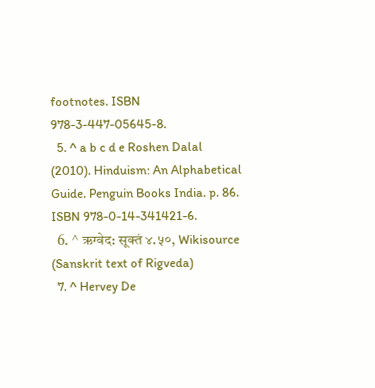footnotes. ISBN 978-3-447-05645-8.
  5. ^ a b c d e Roshen Dalal (2010). Hinduism: An Alphabetical Guide. Penguin Books India. p. 86. ISBN 978-0-14-341421-6.
  6. ^ ऋग्वेद: सूक्तं ४.५०, Wikisource (Sanskrit text of Rigveda)
  7. ^ Hervey De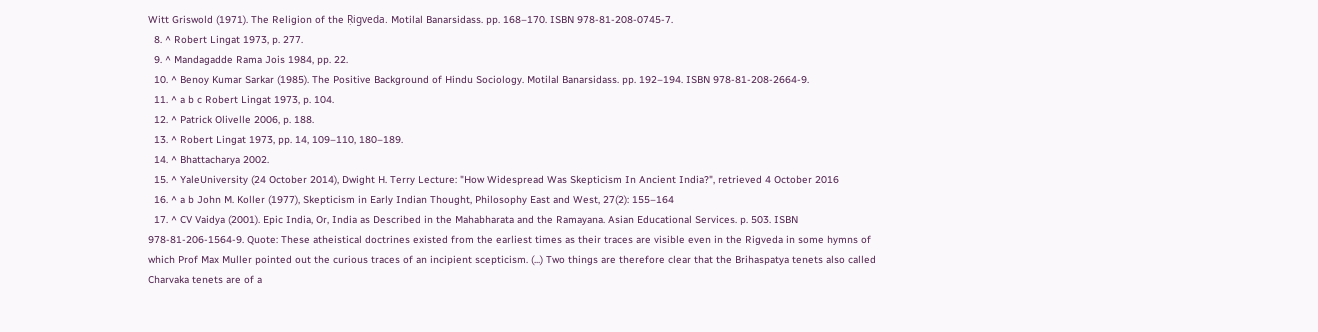Witt Griswold (1971). The Religion of the Ṛigveda. Motilal Banarsidass. pp. 168–170. ISBN 978-81-208-0745-7.
  8. ^ Robert Lingat 1973, p. 277.
  9. ^ Mandagadde Rama Jois 1984, pp. 22.
  10. ^ Benoy Kumar Sarkar (1985). The Positive Background of Hindu Sociology. Motilal Banarsidass. pp. 192–194. ISBN 978-81-208-2664-9.
  11. ^ a b c Robert Lingat 1973, p. 104.
  12. ^ Patrick Olivelle 2006, p. 188.
  13. ^ Robert Lingat 1973, pp. 14, 109–110, 180–189.
  14. ^ Bhattacharya 2002.
  15. ^ YaleUniversity (24 October 2014), Dwight H. Terry Lecture: "How Widespread Was Skepticism In Ancient India?", retrieved 4 October 2016
  16. ^ a b John M. Koller (1977), Skepticism in Early Indian Thought, Philosophy East and West, 27(2): 155–164
  17. ^ CV Vaidya (2001). Epic India, Or, India as Described in the Mahabharata and the Ramayana. Asian Educational Services. p. 503. ISBN 978-81-206-1564-9. Quote: These atheistical doctrines existed from the earliest times as their traces are visible even in the Rigveda in some hymns of which Prof Max Muller pointed out the curious traces of an incipient scepticism. (...) Two things are therefore clear that the Brihaspatya tenets also called Charvaka tenets are of a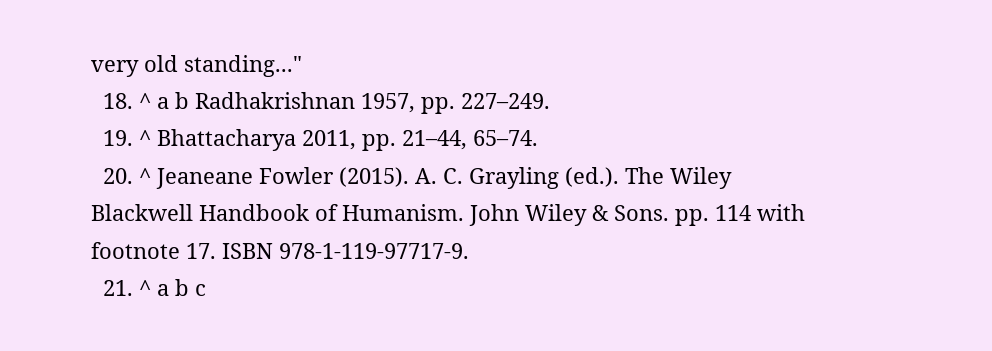very old standing..."
  18. ^ a b Radhakrishnan 1957, pp. 227–249.
  19. ^ Bhattacharya 2011, pp. 21–44, 65–74.
  20. ^ Jeaneane Fowler (2015). A. C. Grayling (ed.). The Wiley Blackwell Handbook of Humanism. John Wiley & Sons. pp. 114 with footnote 17. ISBN 978-1-119-97717-9.
  21. ^ a b c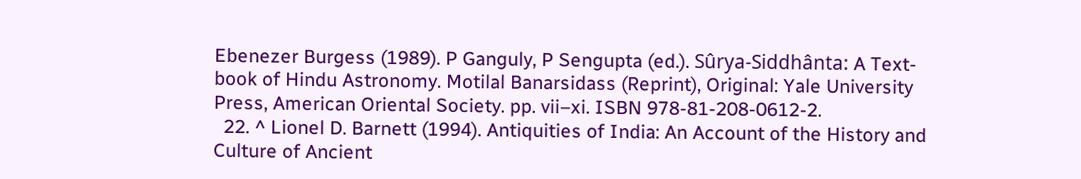Ebenezer Burgess (1989). P Ganguly, P Sengupta (ed.). Sûrya-Siddhânta: A Text-book of Hindu Astronomy. Motilal Banarsidass (Reprint), Original: Yale University Press, American Oriental Society. pp. vii–xi. ISBN 978-81-208-0612-2.
  22. ^ Lionel D. Barnett (1994). Antiquities of India: An Account of the History and Culture of Ancient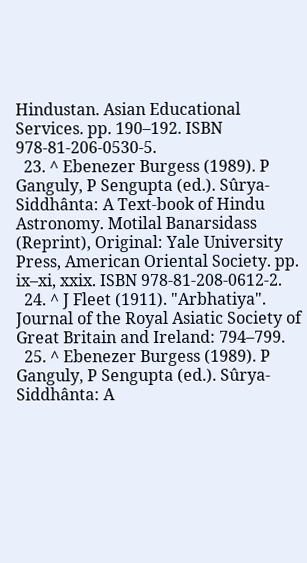Hindustan. Asian Educational Services. pp. 190–192. ISBN 978-81-206-0530-5.
  23. ^ Ebenezer Burgess (1989). P Ganguly, P Sengupta (ed.). Sûrya-Siddhânta: A Text-book of Hindu Astronomy. Motilal Banarsidass (Reprint), Original: Yale University Press, American Oriental Society. pp. ix–xi, xxix. ISBN 978-81-208-0612-2.
  24. ^ J Fleet (1911). "Arbhatiya". Journal of the Royal Asiatic Society of Great Britain and Ireland: 794–799.
  25. ^ Ebenezer Burgess (1989). P Ganguly, P Sengupta (ed.). Sûrya-Siddhânta: A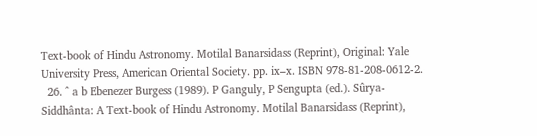Text-book of Hindu Astronomy. Motilal Banarsidass (Reprint), Original: Yale University Press, American Oriental Society. pp. ix–x. ISBN 978-81-208-0612-2.
  26. ^ a b Ebenezer Burgess (1989). P Ganguly, P Sengupta (ed.). Sûrya-Siddhânta: A Text-book of Hindu Astronomy. Motilal Banarsidass (Reprint),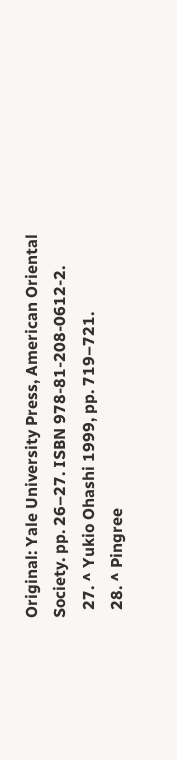Original: Yale University Press, American Oriental Society. pp. 26–27. ISBN 978-81-208-0612-2.
  27. ^ Yukio Ohashi 1999, pp. 719–721.
  28. ^ Pingree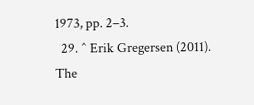1973, pp. 2–3.
  29. ^ Erik Gregersen (2011). The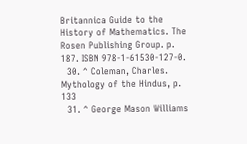Britannica Guide to the History of Mathematics. The Rosen Publishing Group. p. 187. ISBN 978-1-61530-127-0.
  30. ^ Coleman, Charles. Mythology of the Hindus, p. 133
  31. ^ George Mason Williams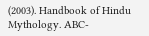(2003). Handbook of Hindu Mythology. ABC-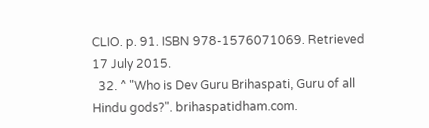CLIO. p. 91. ISBN 978-1576071069. Retrieved 17 July 2015.
  32. ^ "Who is Dev Guru Brihaspati, Guru of all Hindu gods?". brihaspatidham.com.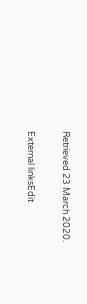Retrieved 23 March 2020.


External linksEdit